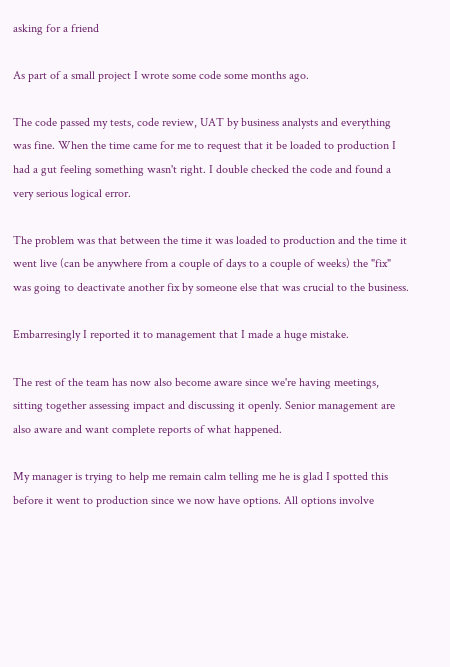asking for a friend

As part of a small project I wrote some code some months ago.

The code passed my tests, code review, UAT by business analysts and everything was fine. When the time came for me to request that it be loaded to production I had a gut feeling something wasn't right. I double checked the code and found a very serious logical error.

The problem was that between the time it was loaded to production and the time it went live (can be anywhere from a couple of days to a couple of weeks) the "fix" was going to deactivate another fix by someone else that was crucial to the business.

Embarresingly I reported it to management that I made a huge mistake.

The rest of the team has now also become aware since we're having meetings, sitting together assessing impact and discussing it openly. Senior management are also aware and want complete reports of what happened.

My manager is trying to help me remain calm telling me he is glad I spotted this before it went to production since we now have options. All options involve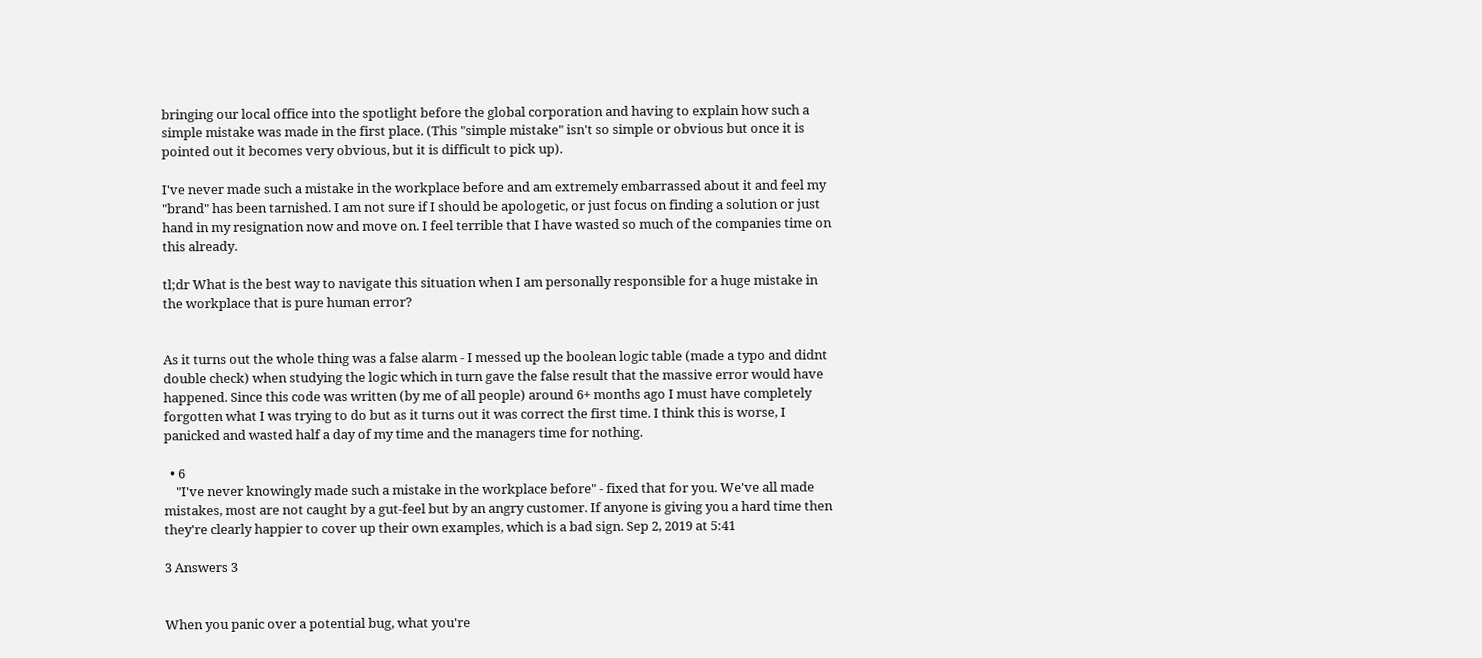bringing our local office into the spotlight before the global corporation and having to explain how such a simple mistake was made in the first place. (This "simple mistake" isn't so simple or obvious but once it is pointed out it becomes very obvious, but it is difficult to pick up).

I've never made such a mistake in the workplace before and am extremely embarrassed about it and feel my "brand" has been tarnished. I am not sure if I should be apologetic, or just focus on finding a solution or just hand in my resignation now and move on. I feel terrible that I have wasted so much of the companies time on this already.

tl;dr What is the best way to navigate this situation when I am personally responsible for a huge mistake in the workplace that is pure human error?


As it turns out the whole thing was a false alarm - I messed up the boolean logic table (made a typo and didnt double check) when studying the logic which in turn gave the false result that the massive error would have happened. Since this code was written (by me of all people) around 6+ months ago I must have completely forgotten what I was trying to do but as it turns out it was correct the first time. I think this is worse, I panicked and wasted half a day of my time and the managers time for nothing.

  • 6
    "I've never knowingly made such a mistake in the workplace before" - fixed that for you. We've all made mistakes, most are not caught by a gut-feel but by an angry customer. If anyone is giving you a hard time then they're clearly happier to cover up their own examples, which is a bad sign. Sep 2, 2019 at 5:41

3 Answers 3


When you panic over a potential bug, what you're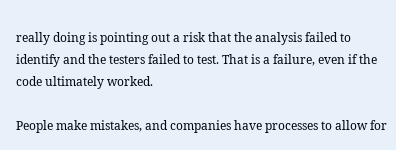really doing is pointing out a risk that the analysis failed to identify and the testers failed to test. That is a failure, even if the code ultimately worked.

People make mistakes, and companies have processes to allow for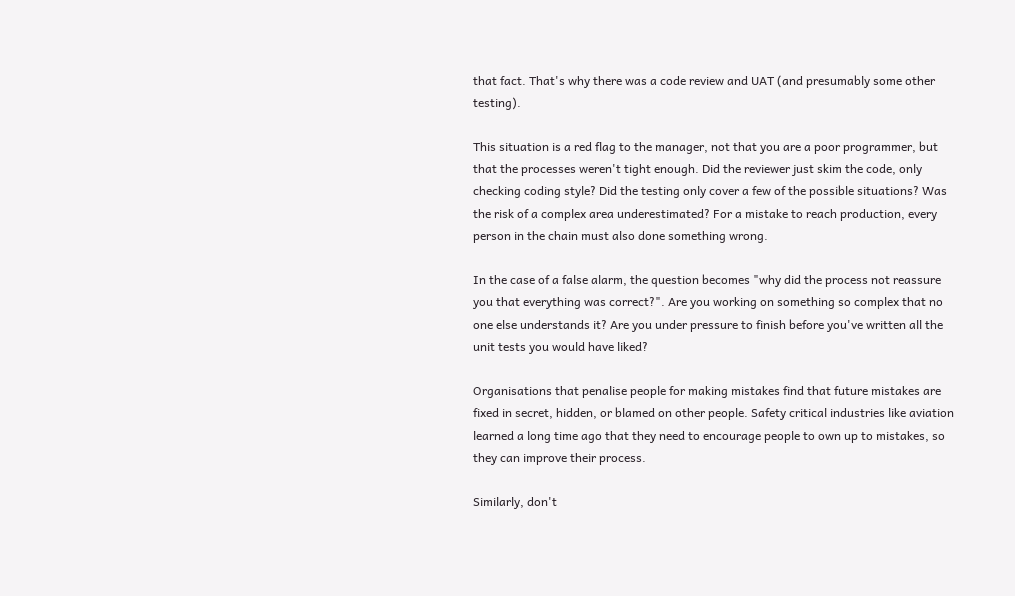that fact. That's why there was a code review and UAT (and presumably some other testing).

This situation is a red flag to the manager, not that you are a poor programmer, but that the processes weren't tight enough. Did the reviewer just skim the code, only checking coding style? Did the testing only cover a few of the possible situations? Was the risk of a complex area underestimated? For a mistake to reach production, every person in the chain must also done something wrong.

In the case of a false alarm, the question becomes "why did the process not reassure you that everything was correct?". Are you working on something so complex that no one else understands it? Are you under pressure to finish before you've written all the unit tests you would have liked?

Organisations that penalise people for making mistakes find that future mistakes are fixed in secret, hidden, or blamed on other people. Safety critical industries like aviation learned a long time ago that they need to encourage people to own up to mistakes, so they can improve their process.

Similarly, don't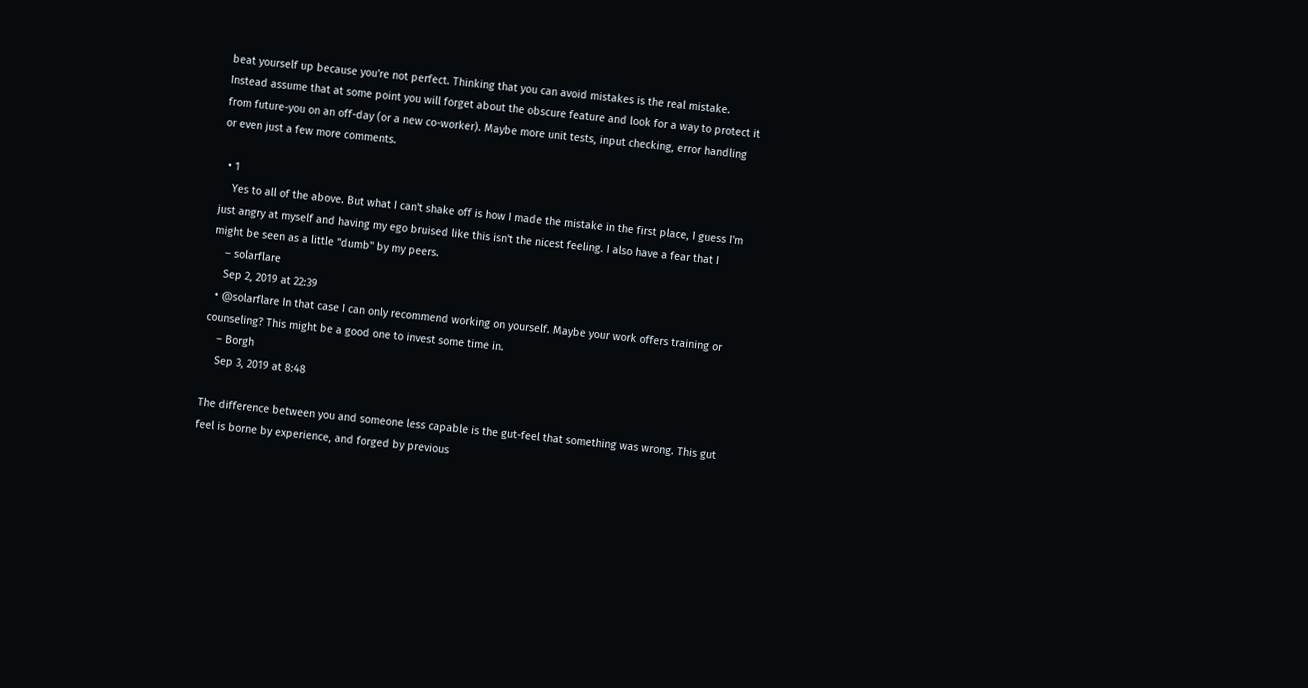beat yourself up because you're not perfect. Thinking that you can avoid mistakes is the real mistake. Instead assume that at some point you will forget about the obscure feature and look for a way to protect it from future-you on an off-day (or a new co-worker). Maybe more unit tests, input checking, error handling or even just a few more comments.

  • 1
    Yes to all of the above. But what I can't shake off is how I made the mistake in the first place, I guess I'm just angry at myself and having my ego bruised like this isn't the nicest feeling. I also have a fear that I might be seen as a little "dumb" by my peers.
    – solarflare
    Sep 2, 2019 at 22:39
  • @solarflare In that case I can only recommend working on yourself. Maybe your work offers training or counseling? This might be a good one to invest some time in.
    – Borgh
    Sep 3, 2019 at 8:48

The difference between you and someone less capable is the gut-feel that something was wrong. This gut feel is borne by experience, and forged by previous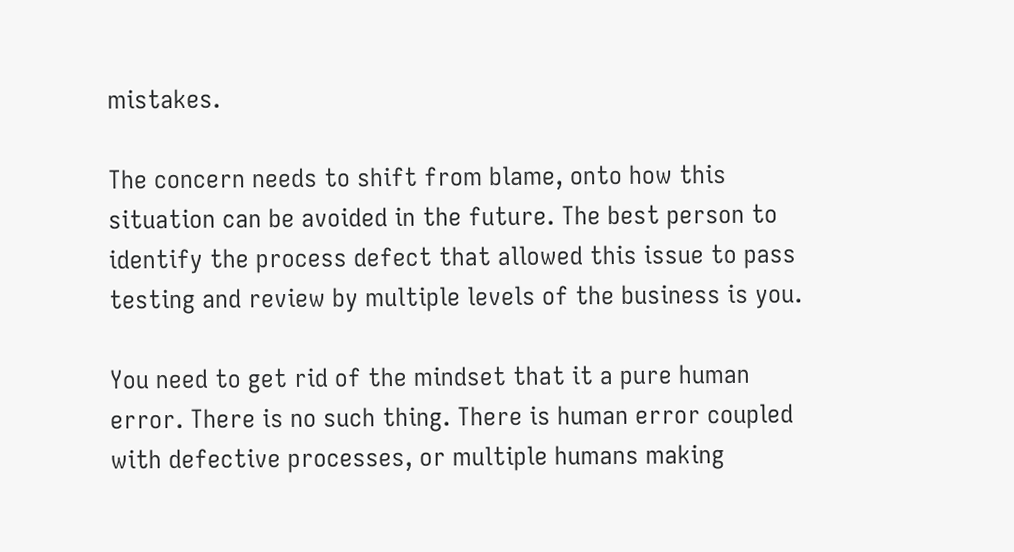mistakes.

The concern needs to shift from blame, onto how this situation can be avoided in the future. The best person to identify the process defect that allowed this issue to pass testing and review by multiple levels of the business is you.

You need to get rid of the mindset that it a pure human error. There is no such thing. There is human error coupled with defective processes, or multiple humans making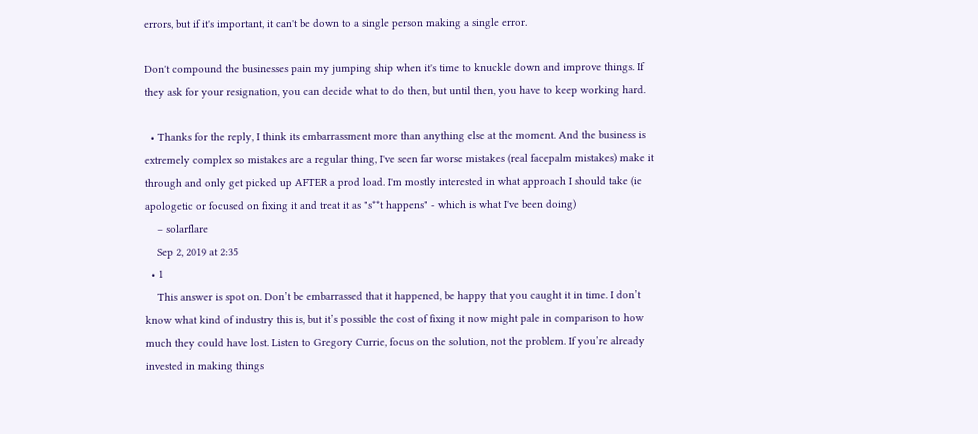errors, but if it's important, it can't be down to a single person making a single error.

Don't compound the businesses pain my jumping ship when it's time to knuckle down and improve things. If they ask for your resignation, you can decide what to do then, but until then, you have to keep working hard.

  • Thanks for the reply, I think its embarrassment more than anything else at the moment. And the business is extremely complex so mistakes are a regular thing, I've seen far worse mistakes (real facepalm mistakes) make it through and only get picked up AFTER a prod load. I'm mostly interested in what approach I should take (ie apologetic or focused on fixing it and treat it as "s**t happens" - which is what I've been doing)
    – solarflare
    Sep 2, 2019 at 2:35
  • 1
    This answer is spot on. Don’t be embarrassed that it happened, be happy that you caught it in time. I don’t know what kind of industry this is, but it’s possible the cost of fixing it now might pale in comparison to how much they could have lost. Listen to Gregory Currie, focus on the solution, not the problem. If you’re already invested in making things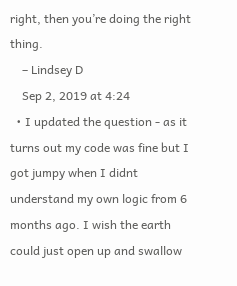right, then you’re doing the right thing.
    – Lindsey D
    Sep 2, 2019 at 4:24
  • I updated the question - as it turns out my code was fine but I got jumpy when I didnt understand my own logic from 6 months ago. I wish the earth could just open up and swallow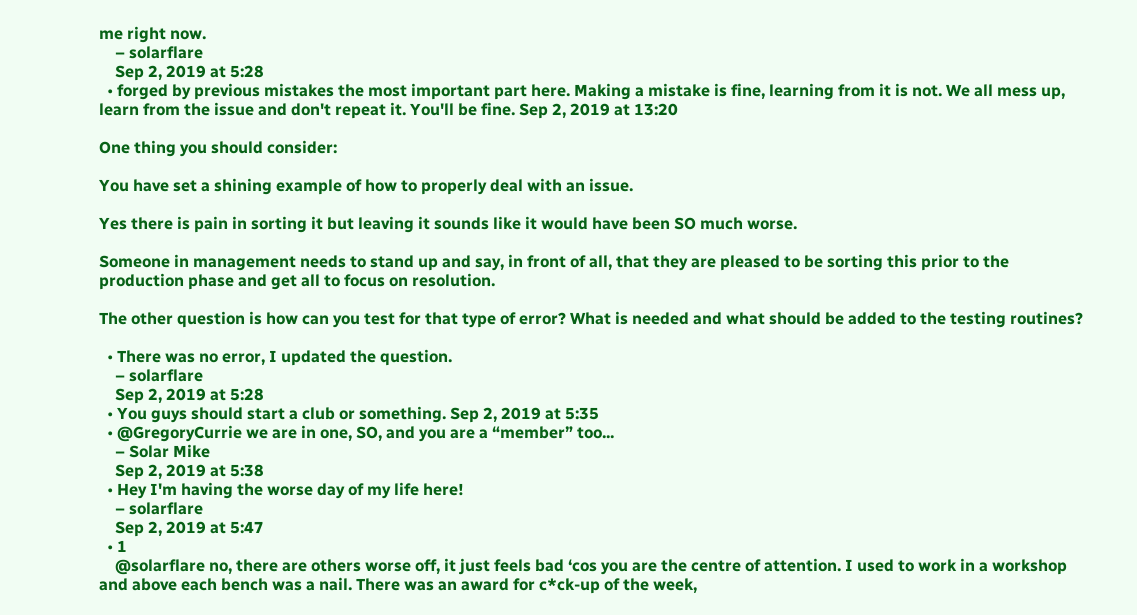me right now.
    – solarflare
    Sep 2, 2019 at 5:28
  • forged by previous mistakes the most important part here. Making a mistake is fine, learning from it is not. We all mess up, learn from the issue and don't repeat it. You'll be fine. Sep 2, 2019 at 13:20

One thing you should consider:

You have set a shining example of how to properly deal with an issue.

Yes there is pain in sorting it but leaving it sounds like it would have been SO much worse.

Someone in management needs to stand up and say, in front of all, that they are pleased to be sorting this prior to the production phase and get all to focus on resolution.

The other question is how can you test for that type of error? What is needed and what should be added to the testing routines?

  • There was no error, I updated the question.
    – solarflare
    Sep 2, 2019 at 5:28
  • You guys should start a club or something. Sep 2, 2019 at 5:35
  • @GregoryCurrie we are in one, SO, and you are a “member” too...
    – Solar Mike
    Sep 2, 2019 at 5:38
  • Hey I'm having the worse day of my life here!
    – solarflare
    Sep 2, 2019 at 5:47
  • 1
    @solarflare no, there are others worse off, it just feels bad ‘cos you are the centre of attention. I used to work in a workshop and above each bench was a nail. There was an award for c*ck-up of the week,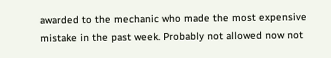awarded to the mechanic who made the most expensive mistake in the past week. Probably not allowed now not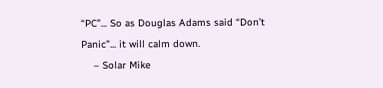“PC”... So as Douglas Adams said “Don’t Panic”... it will calm down.
    – Solar Mike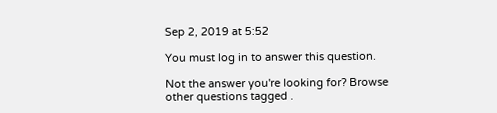Sep 2, 2019 at 5:52

You must log in to answer this question.

Not the answer you're looking for? Browse other questions tagged .